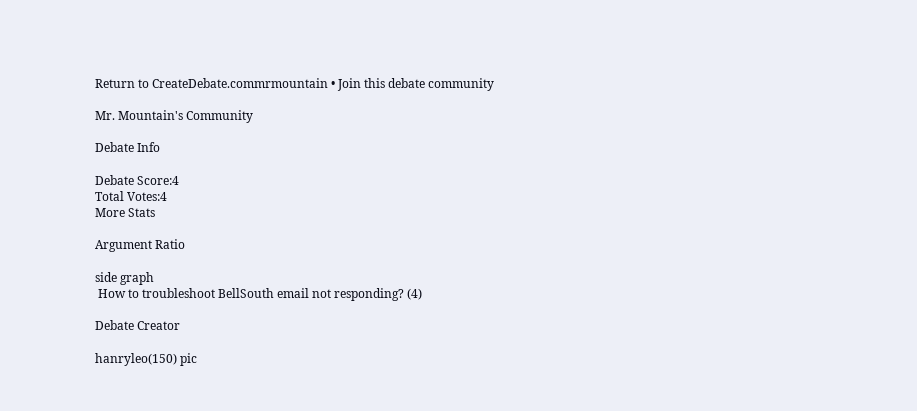Return to CreateDebate.commrmountain • Join this debate community

Mr. Mountain's Community

Debate Info

Debate Score:4
Total Votes:4
More Stats

Argument Ratio

side graph
 How to troubleshoot BellSouth email not responding? (4)

Debate Creator

hanryleo(150) pic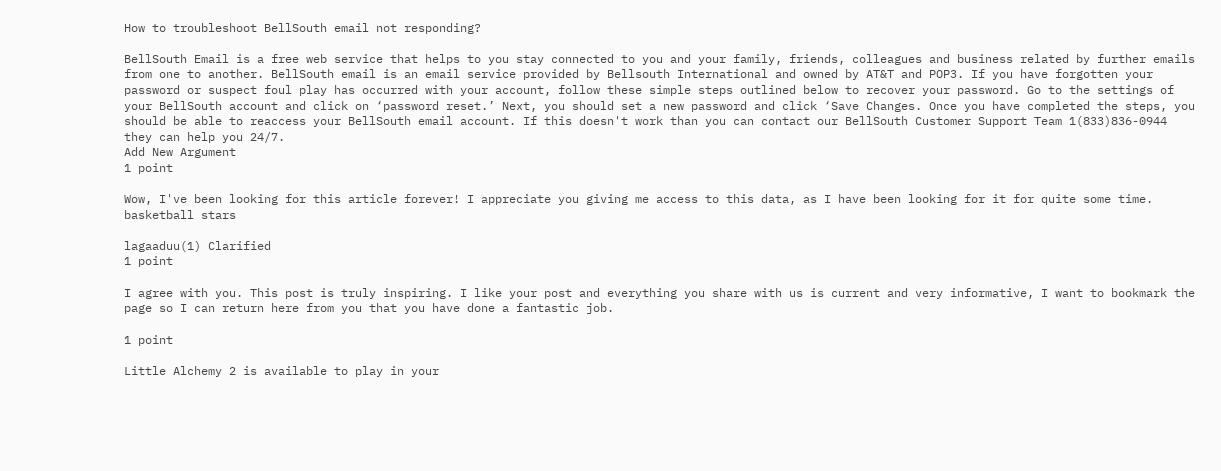How to troubleshoot BellSouth email not responding?

BellSouth Email is a free web service that helps to you stay connected to you and your family, friends, colleagues and business related by further emails from one to another. BellSouth email is an email service provided by Bellsouth International and owned by AT&T and POP3. If you have forgotten your password or suspect foul play has occurred with your account, follow these simple steps outlined below to recover your password. Go to the settings of your BellSouth account and click on ‘password reset.’ Next, you should set a new password and click ‘Save Changes. Once you have completed the steps, you should be able to reaccess your BellSouth email account. If this doesn't work than you can contact our BellSouth Customer Support Team 1(833)836-0944 they can help you 24/7.
Add New Argument
1 point

Wow, I've been looking for this article forever! I appreciate you giving me access to this data, as I have been looking for it for quite some time. basketball stars

lagaaduu(1) Clarified
1 point

I agree with you. This post is truly inspiring. I like your post and everything you share with us is current and very informative, I want to bookmark the page so I can return here from you that you have done a fantastic job.

1 point

Little Alchemy 2 is available to play in your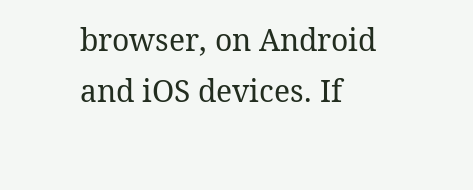browser, on Android and iOS devices. If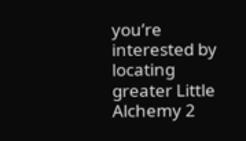you’re interested by locating greater Little Alchemy 2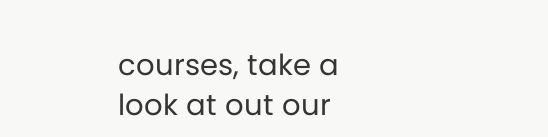courses, take a look at out our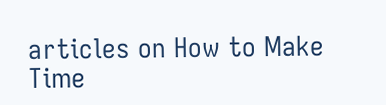articles on How to Make Time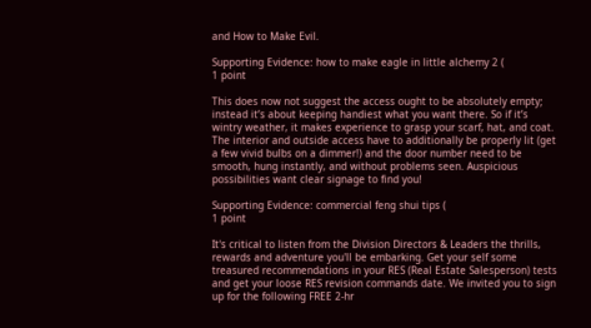and How to Make Evil.

Supporting Evidence: how to make eagle in little alchemy 2 (
1 point

This does now not suggest the access ought to be absolutely empty; instead it’s about keeping handiest what you want there. So if it’s wintry weather, it makes experience to grasp your scarf, hat, and coat. The interior and outside access have to additionally be properly lit (get a few vivid bulbs on a dimmer!) and the door number need to be smooth, hung instantly, and without problems seen. Auspicious possibilities want clear signage to find you!

Supporting Evidence: commercial feng shui tips (
1 point

It's critical to listen from the Division Directors & Leaders the thrills, rewards and adventure you'll be embarking. Get your self some treasured recommendations in your RES (Real Estate Salesperson) tests and get your loose RES revision commands date. We invited you to sign up for the following FREE 2-hr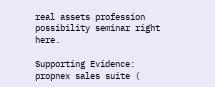real assets profession possibility seminar right here.

Supporting Evidence: propnex sales suite (